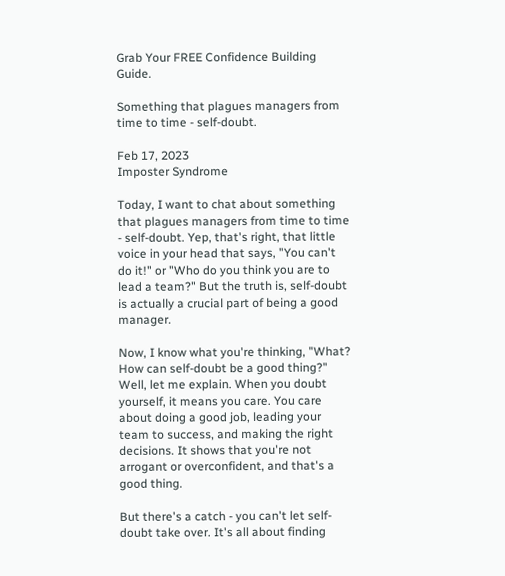Grab Your FREE Confidence Building Guide.

Something that plagues managers from time to time - self-doubt.

Feb 17, 2023
Imposter Syndrome

Today, I want to chat about something that plagues managers from time to time - self-doubt. Yep, that's right, that little voice in your head that says, "You can't do it!" or "Who do you think you are to lead a team?" But the truth is, self-doubt is actually a crucial part of being a good manager.

Now, I know what you're thinking, "What? How can self-doubt be a good thing?" Well, let me explain. When you doubt yourself, it means you care. You care about doing a good job, leading your team to success, and making the right decisions. It shows that you're not arrogant or overconfident, and that's a good thing.

But there's a catch - you can't let self-doubt take over. It's all about finding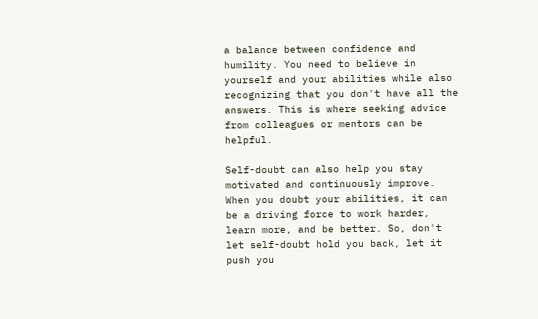a balance between confidence and humility. You need to believe in yourself and your abilities while also recognizing that you don't have all the answers. This is where seeking advice from colleagues or mentors can be helpful.

Self-doubt can also help you stay motivated and continuously improve. When you doubt your abilities, it can be a driving force to work harder, learn more, and be better. So, don't let self-doubt hold you back, let it push you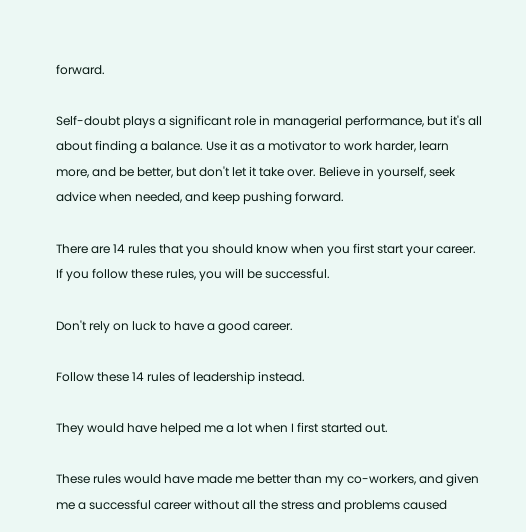forward.

Self-doubt plays a significant role in managerial performance, but it's all about finding a balance. Use it as a motivator to work harder, learn more, and be better, but don't let it take over. Believe in yourself, seek advice when needed, and keep pushing forward.

There are 14 rules that you should know when you first start your career. If you follow these rules, you will be successful.

Don't rely on luck to have a good career.

Follow these 14 rules of leadership instead.

They would have helped me a lot when I first started out.

These rules would have made me better than my co-workers, and given me a successful career without all the stress and problems caused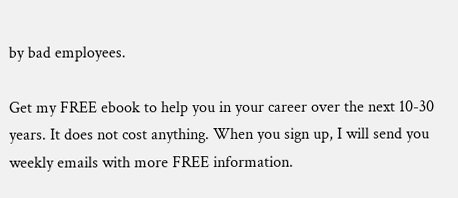by bad employees.

Get my FREE ebook to help you in your career over the next 10-30 years. It does not cost anything. When you sign up, I will send you weekly emails with more FREE information.